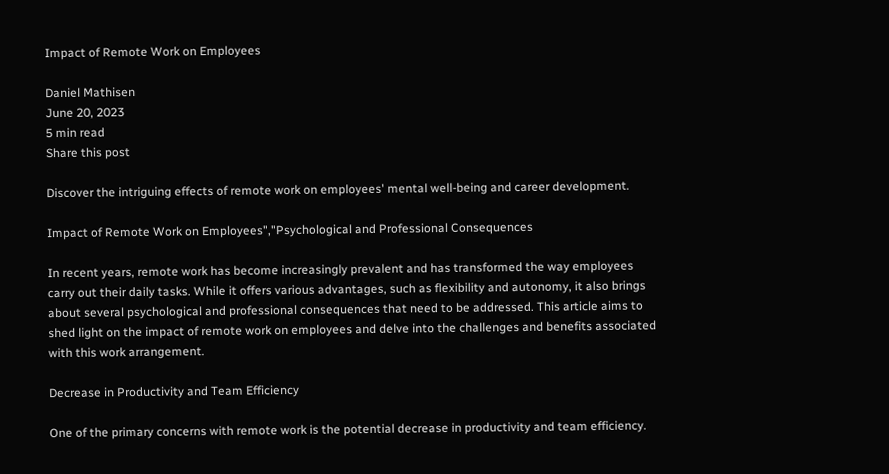Impact of Remote Work on Employees

Daniel Mathisen
June 20, 2023
5 min read
Share this post

Discover the intriguing effects of remote work on employees' mental well-being and career development.

Impact of Remote Work on Employees","Psychological and Professional Consequences

In recent years, remote work has become increasingly prevalent and has transformed the way employees carry out their daily tasks. While it offers various advantages, such as flexibility and autonomy, it also brings about several psychological and professional consequences that need to be addressed. This article aims to shed light on the impact of remote work on employees and delve into the challenges and benefits associated with this work arrangement.

Decrease in Productivity and Team Efficiency

One of the primary concerns with remote work is the potential decrease in productivity and team efficiency.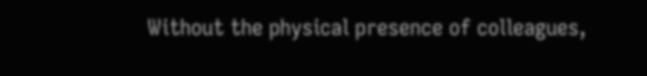Without the physical presence of colleagues,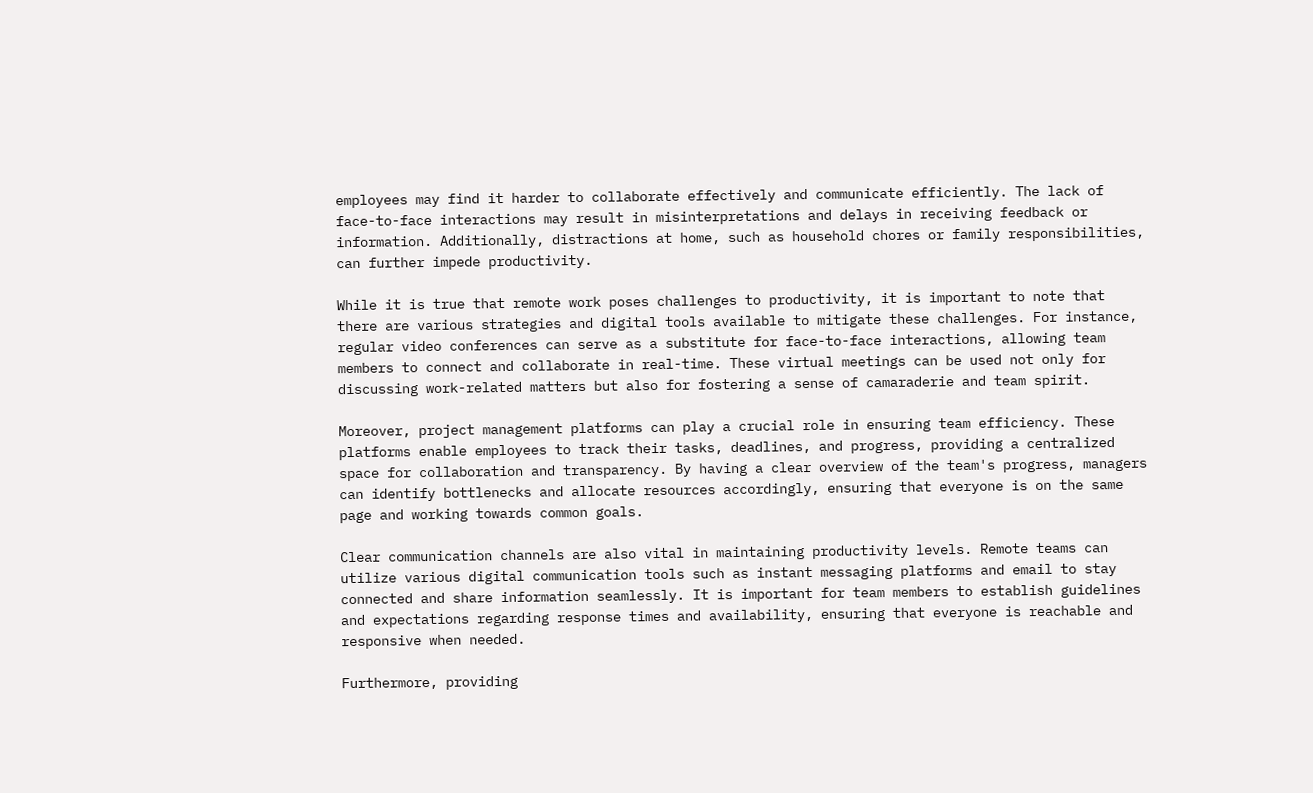employees may find it harder to collaborate effectively and communicate efficiently. The lack of face-to-face interactions may result in misinterpretations and delays in receiving feedback or information. Additionally, distractions at home, such as household chores or family responsibilities, can further impede productivity.

While it is true that remote work poses challenges to productivity, it is important to note that there are various strategies and digital tools available to mitigate these challenges. For instance, regular video conferences can serve as a substitute for face-to-face interactions, allowing team members to connect and collaborate in real-time. These virtual meetings can be used not only for discussing work-related matters but also for fostering a sense of camaraderie and team spirit.

Moreover, project management platforms can play a crucial role in ensuring team efficiency. These platforms enable employees to track their tasks, deadlines, and progress, providing a centralized space for collaboration and transparency. By having a clear overview of the team's progress, managers can identify bottlenecks and allocate resources accordingly, ensuring that everyone is on the same page and working towards common goals.

Clear communication channels are also vital in maintaining productivity levels. Remote teams can utilize various digital communication tools such as instant messaging platforms and email to stay connected and share information seamlessly. It is important for team members to establish guidelines and expectations regarding response times and availability, ensuring that everyone is reachable and responsive when needed.

Furthermore, providing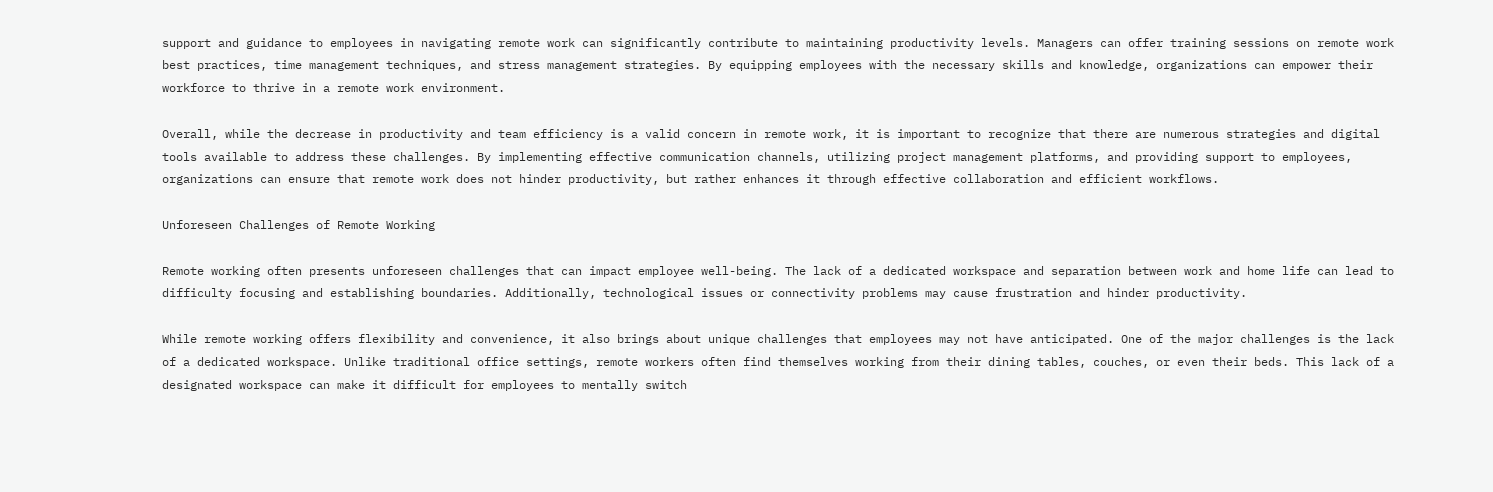support and guidance to employees in navigating remote work can significantly contribute to maintaining productivity levels. Managers can offer training sessions on remote work best practices, time management techniques, and stress management strategies. By equipping employees with the necessary skills and knowledge, organizations can empower their workforce to thrive in a remote work environment.

Overall, while the decrease in productivity and team efficiency is a valid concern in remote work, it is important to recognize that there are numerous strategies and digital tools available to address these challenges. By implementing effective communication channels, utilizing project management platforms, and providing support to employees, organizations can ensure that remote work does not hinder productivity, but rather enhances it through effective collaboration and efficient workflows.

Unforeseen Challenges of Remote Working

Remote working often presents unforeseen challenges that can impact employee well-being. The lack of a dedicated workspace and separation between work and home life can lead to difficulty focusing and establishing boundaries. Additionally, technological issues or connectivity problems may cause frustration and hinder productivity.

While remote working offers flexibility and convenience, it also brings about unique challenges that employees may not have anticipated. One of the major challenges is the lack of a dedicated workspace. Unlike traditional office settings, remote workers often find themselves working from their dining tables, couches, or even their beds. This lack of a designated workspace can make it difficult for employees to mentally switch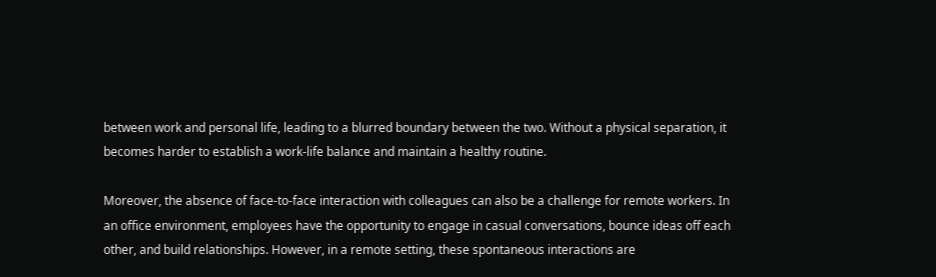between work and personal life, leading to a blurred boundary between the two. Without a physical separation, it becomes harder to establish a work-life balance and maintain a healthy routine.

Moreover, the absence of face-to-face interaction with colleagues can also be a challenge for remote workers. In an office environment, employees have the opportunity to engage in casual conversations, bounce ideas off each other, and build relationships. However, in a remote setting, these spontaneous interactions are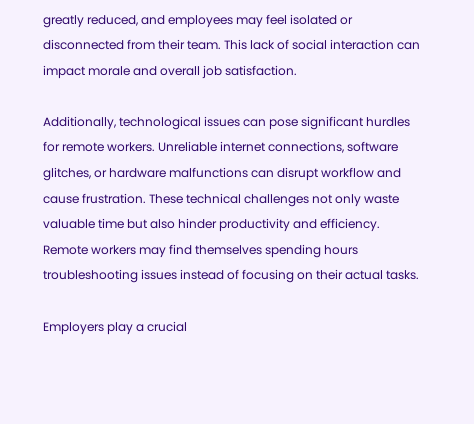greatly reduced, and employees may feel isolated or disconnected from their team. This lack of social interaction can impact morale and overall job satisfaction.

Additionally, technological issues can pose significant hurdles for remote workers. Unreliable internet connections, software glitches, or hardware malfunctions can disrupt workflow and cause frustration. These technical challenges not only waste valuable time but also hinder productivity and efficiency. Remote workers may find themselves spending hours troubleshooting issues instead of focusing on their actual tasks.

Employers play a crucial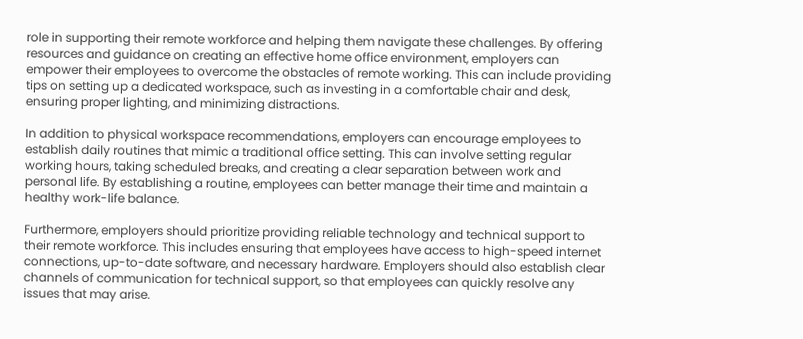role in supporting their remote workforce and helping them navigate these challenges. By offering resources and guidance on creating an effective home office environment, employers can empower their employees to overcome the obstacles of remote working. This can include providing tips on setting up a dedicated workspace, such as investing in a comfortable chair and desk, ensuring proper lighting, and minimizing distractions.

In addition to physical workspace recommendations, employers can encourage employees to establish daily routines that mimic a traditional office setting. This can involve setting regular working hours, taking scheduled breaks, and creating a clear separation between work and personal life. By establishing a routine, employees can better manage their time and maintain a healthy work-life balance.

Furthermore, employers should prioritize providing reliable technology and technical support to their remote workforce. This includes ensuring that employees have access to high-speed internet connections, up-to-date software, and necessary hardware. Employers should also establish clear channels of communication for technical support, so that employees can quickly resolve any issues that may arise.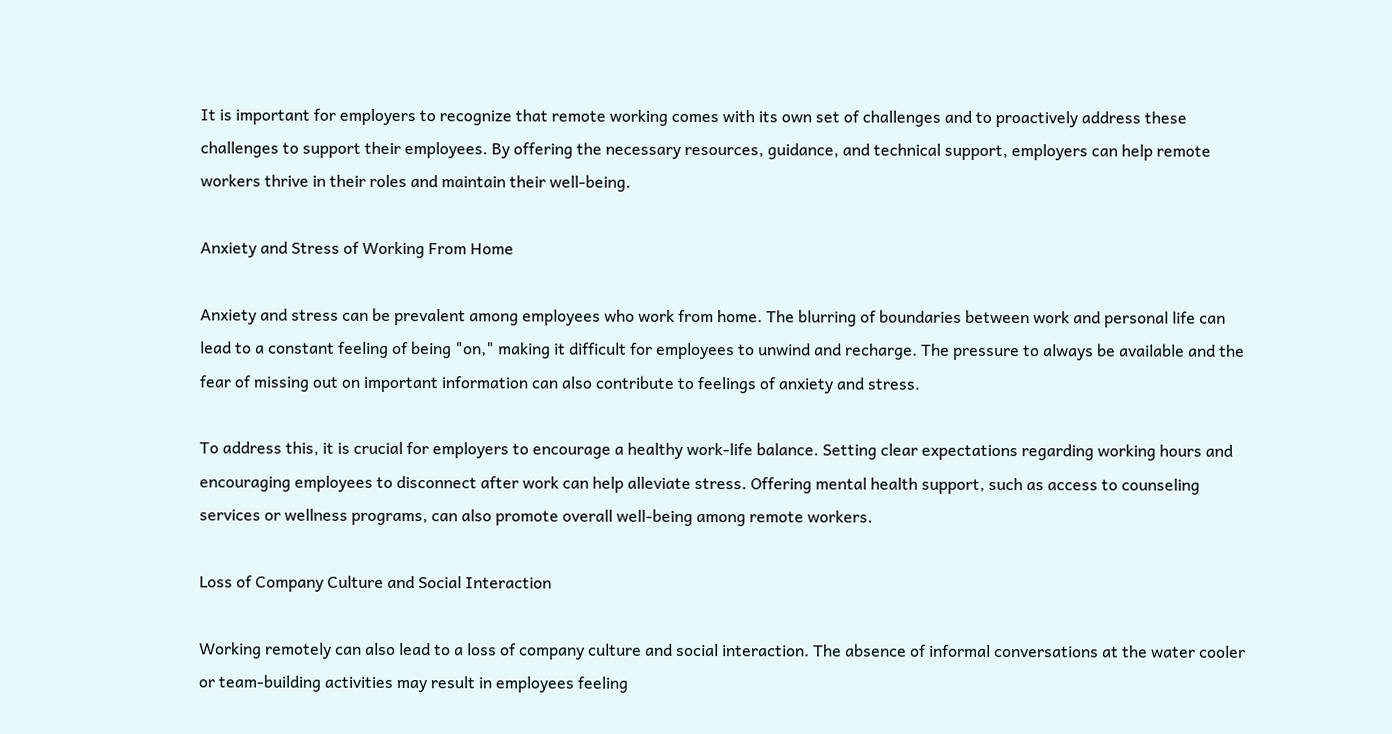It is important for employers to recognize that remote working comes with its own set of challenges and to proactively address these challenges to support their employees. By offering the necessary resources, guidance, and technical support, employers can help remote workers thrive in their roles and maintain their well-being.

Anxiety and Stress of Working From Home

Anxiety and stress can be prevalent among employees who work from home. The blurring of boundaries between work and personal life can lead to a constant feeling of being "on," making it difficult for employees to unwind and recharge. The pressure to always be available and the fear of missing out on important information can also contribute to feelings of anxiety and stress.

To address this, it is crucial for employers to encourage a healthy work-life balance. Setting clear expectations regarding working hours and encouraging employees to disconnect after work can help alleviate stress. Offering mental health support, such as access to counseling services or wellness programs, can also promote overall well-being among remote workers.

Loss of Company Culture and Social Interaction

Working remotely can also lead to a loss of company culture and social interaction. The absence of informal conversations at the water cooler or team-building activities may result in employees feeling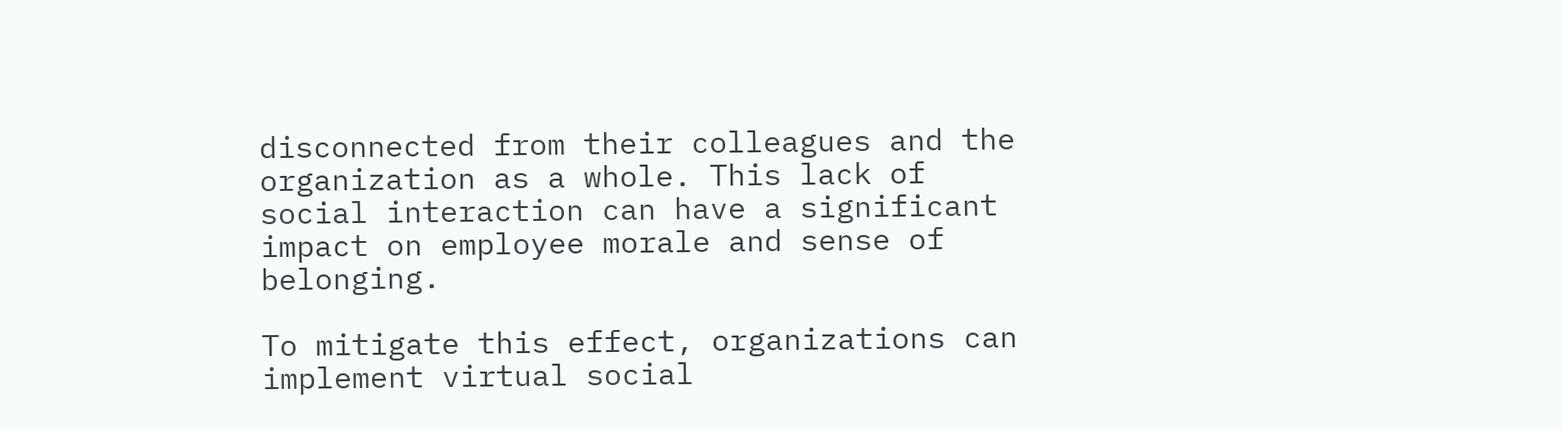disconnected from their colleagues and the organization as a whole. This lack of social interaction can have a significant impact on employee morale and sense of belonging.

To mitigate this effect, organizations can implement virtual social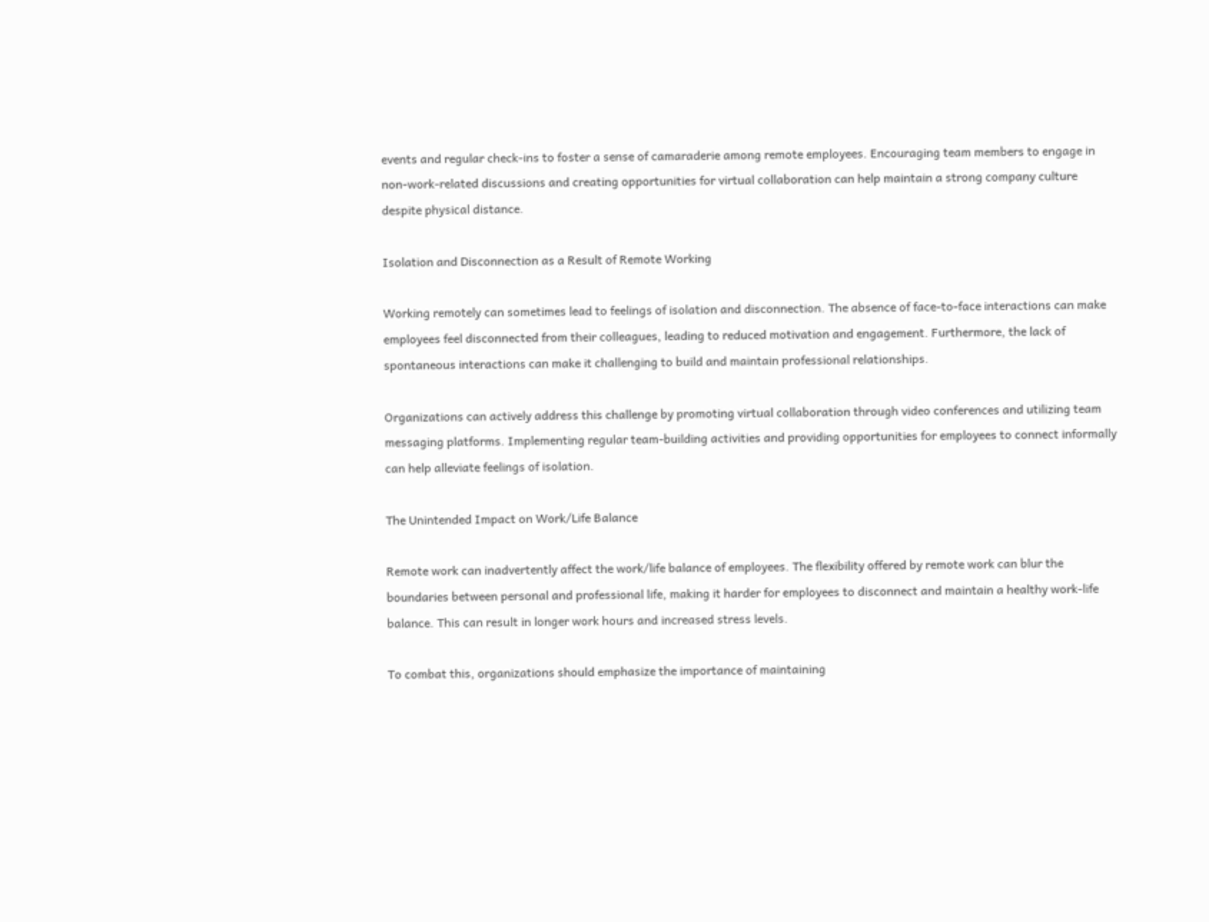events and regular check-ins to foster a sense of camaraderie among remote employees. Encouraging team members to engage in non-work-related discussions and creating opportunities for virtual collaboration can help maintain a strong company culture despite physical distance.

Isolation and Disconnection as a Result of Remote Working

Working remotely can sometimes lead to feelings of isolation and disconnection. The absence of face-to-face interactions can make employees feel disconnected from their colleagues, leading to reduced motivation and engagement. Furthermore, the lack of spontaneous interactions can make it challenging to build and maintain professional relationships.

Organizations can actively address this challenge by promoting virtual collaboration through video conferences and utilizing team messaging platforms. Implementing regular team-building activities and providing opportunities for employees to connect informally can help alleviate feelings of isolation.

The Unintended Impact on Work/Life Balance

Remote work can inadvertently affect the work/life balance of employees. The flexibility offered by remote work can blur the boundaries between personal and professional life, making it harder for employees to disconnect and maintain a healthy work-life balance. This can result in longer work hours and increased stress levels.

To combat this, organizations should emphasize the importance of maintaining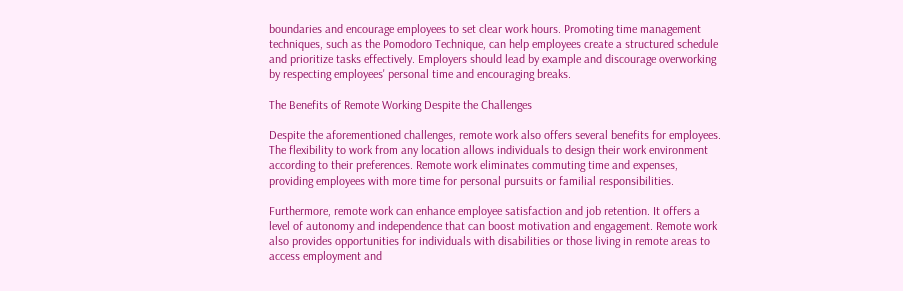boundaries and encourage employees to set clear work hours. Promoting time management techniques, such as the Pomodoro Technique, can help employees create a structured schedule and prioritize tasks effectively. Employers should lead by example and discourage overworking by respecting employees' personal time and encouraging breaks.

The Benefits of Remote Working Despite the Challenges

Despite the aforementioned challenges, remote work also offers several benefits for employees. The flexibility to work from any location allows individuals to design their work environment according to their preferences. Remote work eliminates commuting time and expenses, providing employees with more time for personal pursuits or familial responsibilities.

Furthermore, remote work can enhance employee satisfaction and job retention. It offers a level of autonomy and independence that can boost motivation and engagement. Remote work also provides opportunities for individuals with disabilities or those living in remote areas to access employment and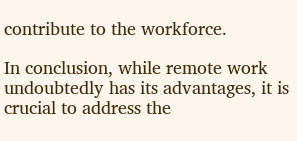contribute to the workforce.

In conclusion, while remote work undoubtedly has its advantages, it is crucial to address the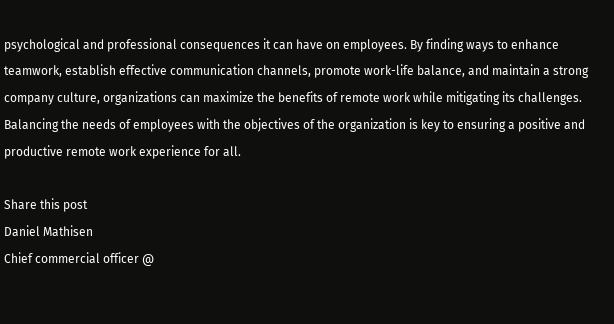psychological and professional consequences it can have on employees. By finding ways to enhance teamwork, establish effective communication channels, promote work-life balance, and maintain a strong company culture, organizations can maximize the benefits of remote work while mitigating its challenges. Balancing the needs of employees with the objectives of the organization is key to ensuring a positive and productive remote work experience for all.

Share this post
Daniel Mathisen
Chief commercial officer @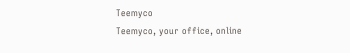Teemyco
Teemyco, your office, online